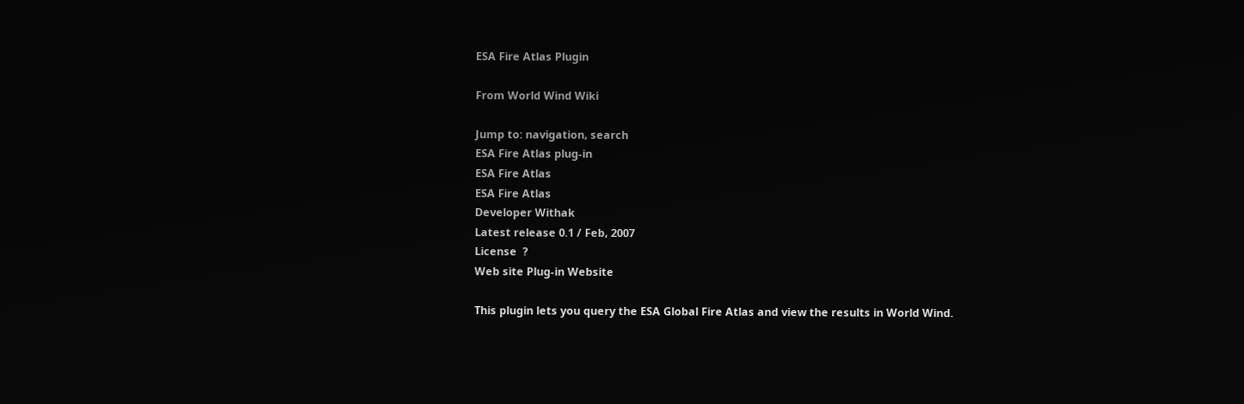ESA Fire Atlas Plugin

From World Wind Wiki

Jump to: navigation, search
ESA Fire Atlas plug-in
ESA Fire Atlas
ESA Fire Atlas
Developer Withak
Latest release 0.1 / Feb, 2007
License  ?
Web site Plug-in Website

This plugin lets you query the ESA Global Fire Atlas and view the results in World Wind.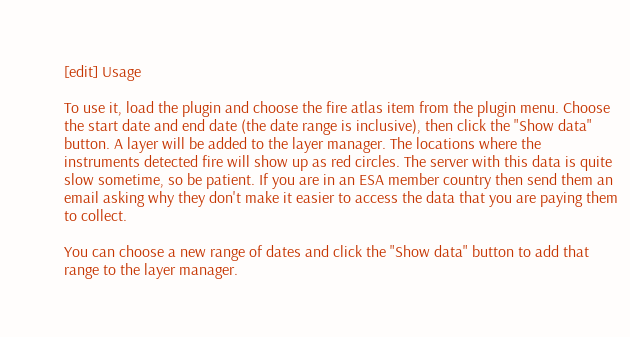[edit] Usage

To use it, load the plugin and choose the fire atlas item from the plugin menu. Choose the start date and end date (the date range is inclusive), then click the "Show data" button. A layer will be added to the layer manager. The locations where the instruments detected fire will show up as red circles. The server with this data is quite slow sometime, so be patient. If you are in an ESA member country then send them an email asking why they don't make it easier to access the data that you are paying them to collect.

You can choose a new range of dates and click the "Show data" button to add that range to the layer manager.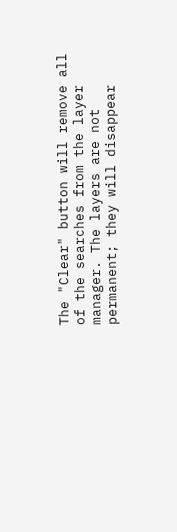The "Clear" button will remove all of the searches from the layer manager. The layers are not permanent; they will disappear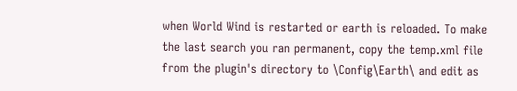when World Wind is restarted or earth is reloaded. To make the last search you ran permanent, copy the temp.xml file from the plugin's directory to \Config\Earth\ and edit as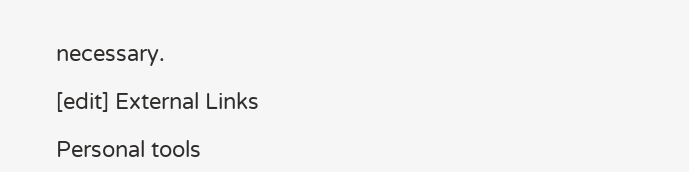necessary.

[edit] External Links

Personal tools